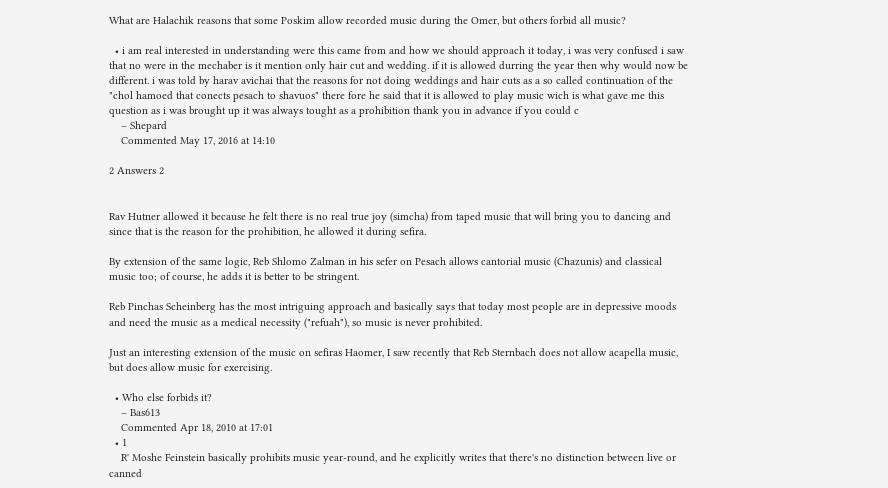What are Halachik reasons that some Poskim allow recorded music during the Omer, but others forbid all music?

  • i am real interested in understanding were this came from and how we should approach it today, i was very confused i saw that no were in the mechaber is it mention only hair cut and wedding. if it is allowed durring the year then why would now be different. i was told by harav avichai that the reasons for not doing weddings and hair cuts as a so called continuation of the "chol hamoed that conects pesach to shavuos" there fore he said that it is allowed to play music wich is what gave me this question as i was brought up it was always tought as a prohibition thank you in advance if you could c
    – Shepard
    Commented May 17, 2016 at 14:10

2 Answers 2


Rav Hutner allowed it because he felt there is no real true joy (simcha) from taped music that will bring you to dancing and since that is the reason for the prohibition, he allowed it during sefira.

By extension of the same logic, Reb Shlomo Zalman in his sefer on Pesach allows cantorial music (Chazunis) and classical music too; of course, he adds it is better to be stringent.

Reb Pinchas Scheinberg has the most intriguing approach and basically says that today most people are in depressive moods and need the music as a medical necessity ("refuah"), so music is never prohibited.

Just an interesting extension of the music on sefiras Haomer, I saw recently that Reb Sternbach does not allow acapella music, but does allow music for exercising.

  • Who else forbids it?
    – Bas613
    Commented Apr 18, 2010 at 17:01
  • 1
    R' Moshe Feinstein basically prohibits music year-round, and he explicitly writes that there's no distinction between live or canned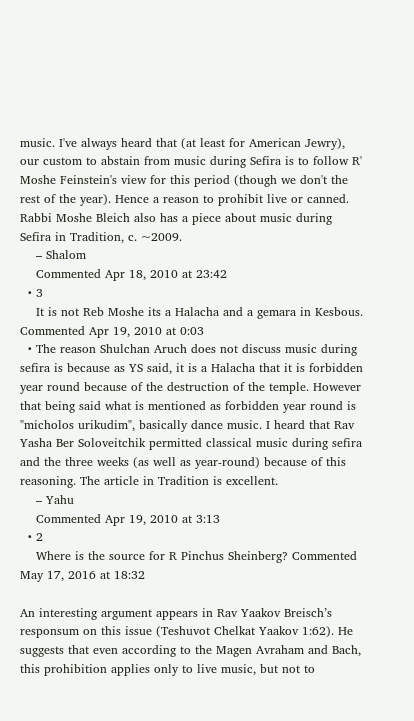music. I've always heard that (at least for American Jewry), our custom to abstain from music during Sefira is to follow R' Moshe Feinstein's view for this period (though we don't the rest of the year). Hence a reason to prohibit live or canned. Rabbi Moshe Bleich also has a piece about music during Sefira in Tradition, c. ~2009.
    – Shalom
    Commented Apr 18, 2010 at 23:42
  • 3
    It is not Reb Moshe its a Halacha and a gemara in Kesbous. Commented Apr 19, 2010 at 0:03
  • The reason Shulchan Aruch does not discuss music during sefira is because as YS said, it is a Halacha that it is forbidden year round because of the destruction of the temple. However that being said what is mentioned as forbidden year round is "micholos urikudim", basically dance music. I heard that Rav Yasha Ber Soloveitchik permitted classical music during sefira and the three weeks (as well as year-round) because of this reasoning. The article in Tradition is excellent.
    – Yahu
    Commented Apr 19, 2010 at 3:13
  • 2
    Where is the source for R Pinchus Sheinberg? Commented May 17, 2016 at 18:32

An interesting argument appears in Rav Yaakov Breisch’s responsum on this issue (Teshuvot Chelkat Yaakov 1:62). He suggests that even according to the Magen Avraham and Bach, this prohibition applies only to live music, but not to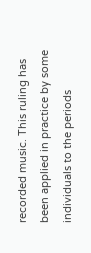recorded music. This ruling has been applied in practice by some individuals to the periods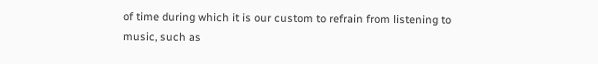of time during which it is our custom to refrain from listening to music, such as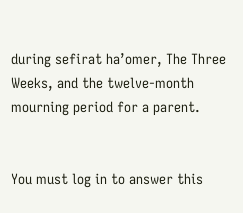during sefirat ha’omer, The Three Weeks, and the twelve-month mourning period for a parent.


You must log in to answer this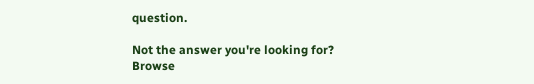question.

Not the answer you're looking for? Browse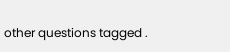other questions tagged .